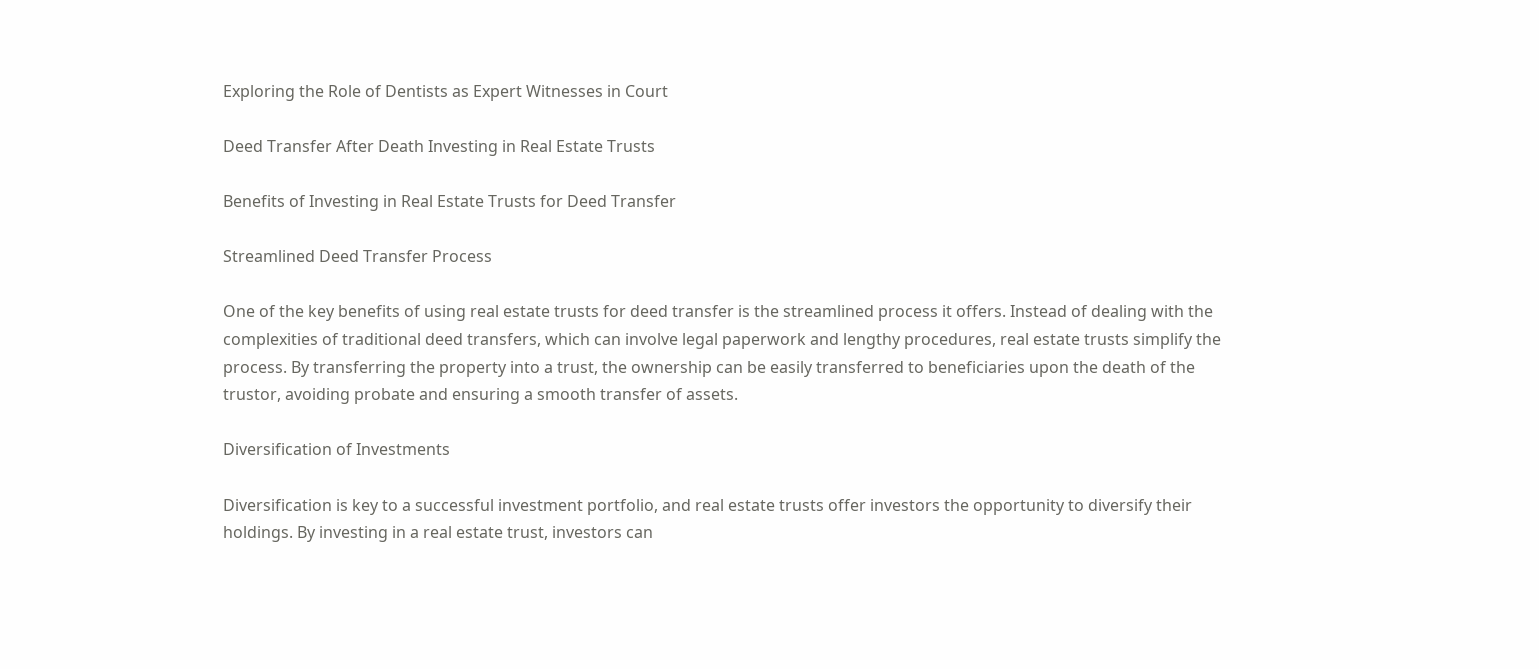Exploring the Role of Dentists as Expert Witnesses in Court

Deed Transfer After Death Investing in Real Estate Trusts

Benefits of Investing in Real Estate Trusts for Deed Transfer

Streamlined Deed Transfer Process

One of the key benefits of using real estate trusts for deed transfer is the streamlined process it offers. Instead of dealing with the complexities of traditional deed transfers, which can involve legal paperwork and lengthy procedures, real estate trusts simplify the process. By transferring the property into a trust, the ownership can be easily transferred to beneficiaries upon the death of the trustor, avoiding probate and ensuring a smooth transfer of assets.

Diversification of Investments

Diversification is key to a successful investment portfolio, and real estate trusts offer investors the opportunity to diversify their holdings. By investing in a real estate trust, investors can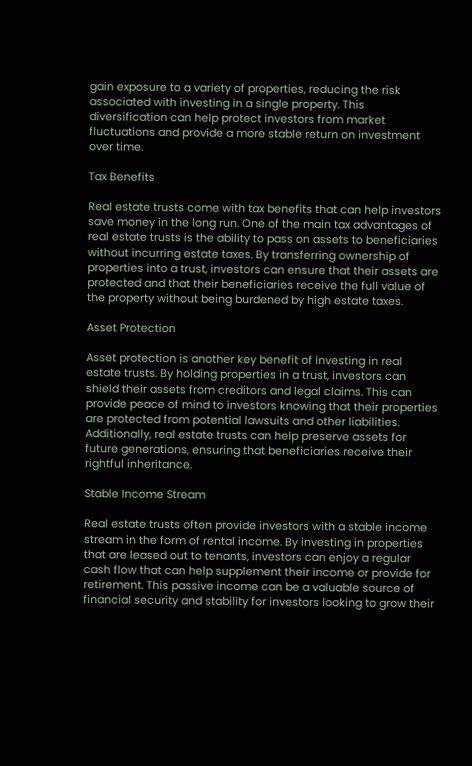gain exposure to a variety of properties, reducing the risk associated with investing in a single property. This diversification can help protect investors from market fluctuations and provide a more stable return on investment over time.

Tax Benefits

Real estate trusts come with tax benefits that can help investors save money in the long run. One of the main tax advantages of real estate trusts is the ability to pass on assets to beneficiaries without incurring estate taxes. By transferring ownership of properties into a trust, investors can ensure that their assets are protected and that their beneficiaries receive the full value of the property without being burdened by high estate taxes.

Asset Protection

Asset protection is another key benefit of investing in real estate trusts. By holding properties in a trust, investors can shield their assets from creditors and legal claims. This can provide peace of mind to investors knowing that their properties are protected from potential lawsuits and other liabilities. Additionally, real estate trusts can help preserve assets for future generations, ensuring that beneficiaries receive their rightful inheritance.

Stable Income Stream

Real estate trusts often provide investors with a stable income stream in the form of rental income. By investing in properties that are leased out to tenants, investors can enjoy a regular cash flow that can help supplement their income or provide for retirement. This passive income can be a valuable source of financial security and stability for investors looking to grow their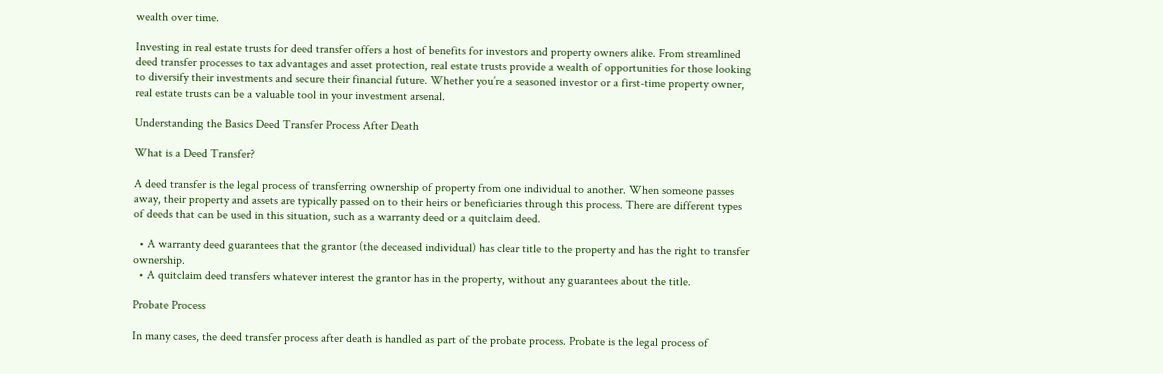wealth over time.

Investing in real estate trusts for deed transfer offers a host of benefits for investors and property owners alike. From streamlined deed transfer processes to tax advantages and asset protection, real estate trusts provide a wealth of opportunities for those looking to diversify their investments and secure their financial future. Whether you’re a seasoned investor or a first-time property owner, real estate trusts can be a valuable tool in your investment arsenal.

Understanding the Basics Deed Transfer Process After Death

What is a Deed Transfer?

A deed transfer is the legal process of transferring ownership of property from one individual to another. When someone passes away, their property and assets are typically passed on to their heirs or beneficiaries through this process. There are different types of deeds that can be used in this situation, such as a warranty deed or a quitclaim deed.

  • A warranty deed guarantees that the grantor (the deceased individual) has clear title to the property and has the right to transfer ownership.
  • A quitclaim deed transfers whatever interest the grantor has in the property, without any guarantees about the title.

Probate Process

In many cases, the deed transfer process after death is handled as part of the probate process. Probate is the legal process of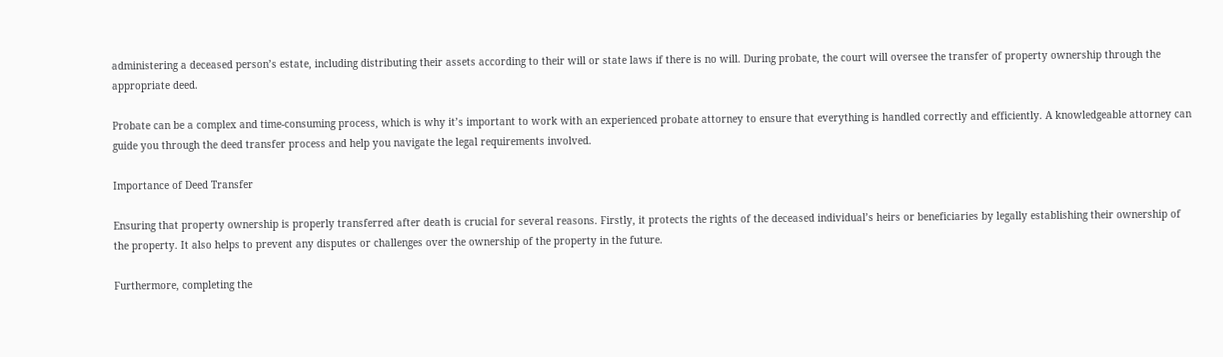administering a deceased person’s estate, including distributing their assets according to their will or state laws if there is no will. During probate, the court will oversee the transfer of property ownership through the appropriate deed.

Probate can be a complex and time-consuming process, which is why it’s important to work with an experienced probate attorney to ensure that everything is handled correctly and efficiently. A knowledgeable attorney can guide you through the deed transfer process and help you navigate the legal requirements involved.

Importance of Deed Transfer

Ensuring that property ownership is properly transferred after death is crucial for several reasons. Firstly, it protects the rights of the deceased individual’s heirs or beneficiaries by legally establishing their ownership of the property. It also helps to prevent any disputes or challenges over the ownership of the property in the future.

Furthermore, completing the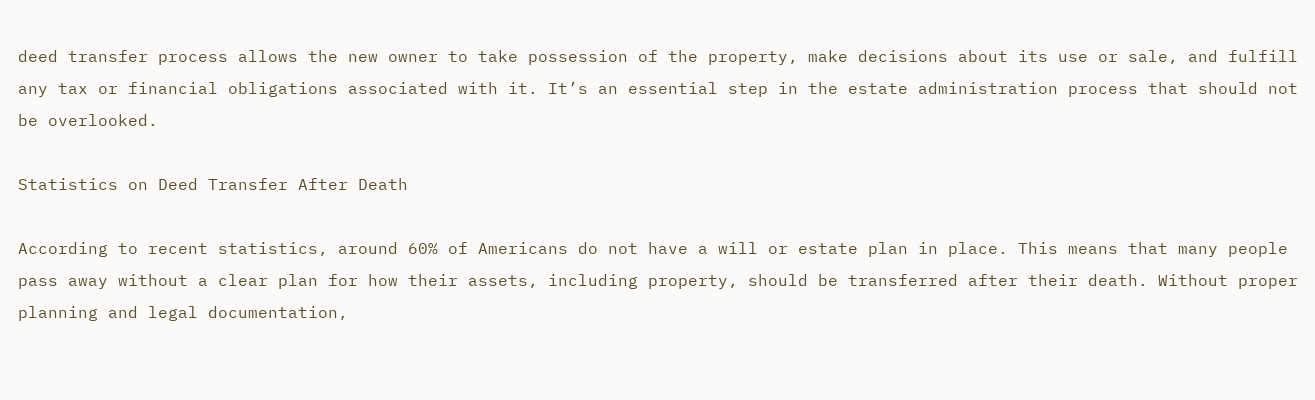deed transfer process allows the new owner to take possession of the property, make decisions about its use or sale, and fulfill any tax or financial obligations associated with it. It’s an essential step in the estate administration process that should not be overlooked.

Statistics on Deed Transfer After Death

According to recent statistics, around 60% of Americans do not have a will or estate plan in place. This means that many people pass away without a clear plan for how their assets, including property, should be transferred after their death. Without proper planning and legal documentation,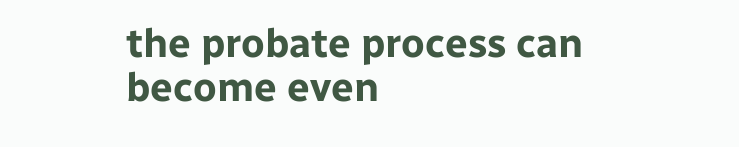the probate process can become even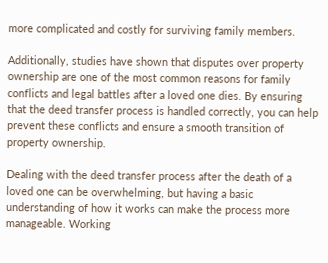more complicated and costly for surviving family members.

Additionally, studies have shown that disputes over property ownership are one of the most common reasons for family conflicts and legal battles after a loved one dies. By ensuring that the deed transfer process is handled correctly, you can help prevent these conflicts and ensure a smooth transition of property ownership.

Dealing with the deed transfer process after the death of a loved one can be overwhelming, but having a basic understanding of how it works can make the process more manageable. Working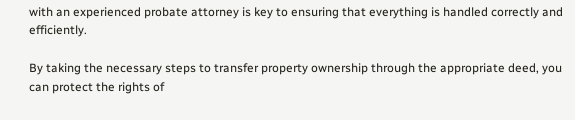with an experienced probate attorney is key to ensuring that everything is handled correctly and efficiently.

By taking the necessary steps to transfer property ownership through the appropriate deed, you can protect the rights of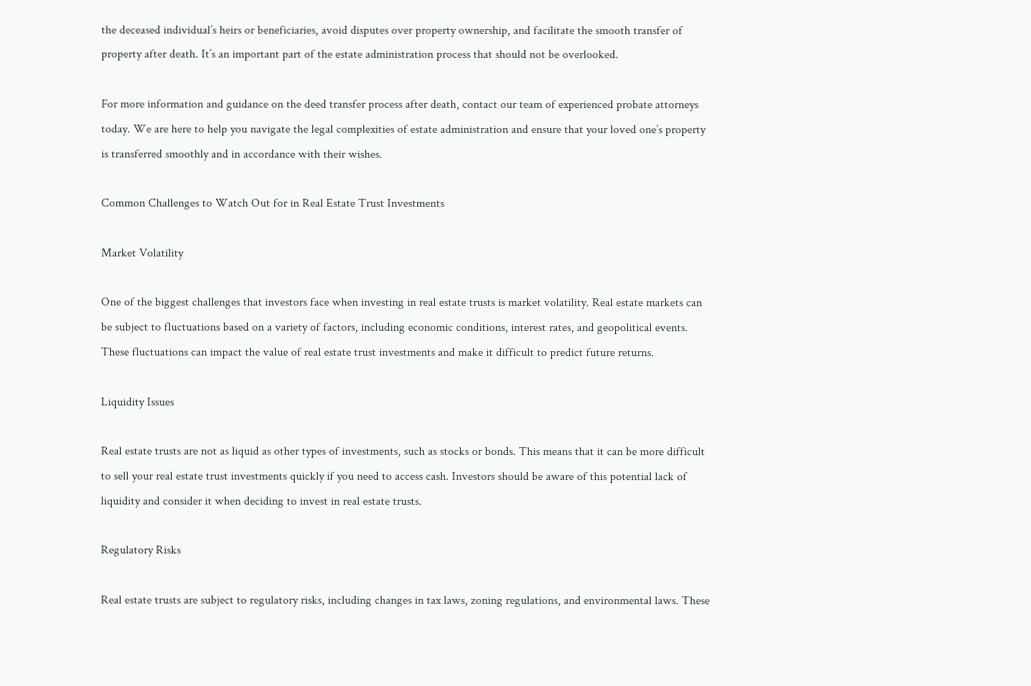the deceased individual’s heirs or beneficiaries, avoid disputes over property ownership, and facilitate the smooth transfer of property after death. It’s an important part of the estate administration process that should not be overlooked.

For more information and guidance on the deed transfer process after death, contact our team of experienced probate attorneys today. We are here to help you navigate the legal complexities of estate administration and ensure that your loved one’s property is transferred smoothly and in accordance with their wishes.

Common Challenges to Watch Out for in Real Estate Trust Investments

Market Volatility

One of the biggest challenges that investors face when investing in real estate trusts is market volatility. Real estate markets can be subject to fluctuations based on a variety of factors, including economic conditions, interest rates, and geopolitical events. These fluctuations can impact the value of real estate trust investments and make it difficult to predict future returns.

Liquidity Issues

Real estate trusts are not as liquid as other types of investments, such as stocks or bonds. This means that it can be more difficult to sell your real estate trust investments quickly if you need to access cash. Investors should be aware of this potential lack of liquidity and consider it when deciding to invest in real estate trusts.

Regulatory Risks

Real estate trusts are subject to regulatory risks, including changes in tax laws, zoning regulations, and environmental laws. These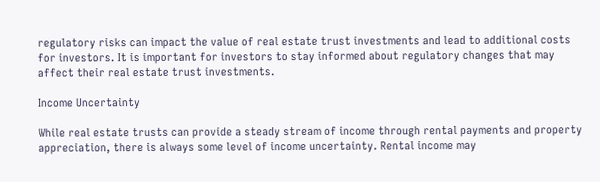regulatory risks can impact the value of real estate trust investments and lead to additional costs for investors. It is important for investors to stay informed about regulatory changes that may affect their real estate trust investments.

Income Uncertainty

While real estate trusts can provide a steady stream of income through rental payments and property appreciation, there is always some level of income uncertainty. Rental income may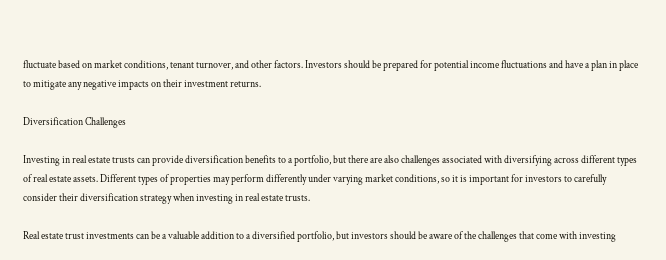fluctuate based on market conditions, tenant turnover, and other factors. Investors should be prepared for potential income fluctuations and have a plan in place to mitigate any negative impacts on their investment returns.

Diversification Challenges

Investing in real estate trusts can provide diversification benefits to a portfolio, but there are also challenges associated with diversifying across different types of real estate assets. Different types of properties may perform differently under varying market conditions, so it is important for investors to carefully consider their diversification strategy when investing in real estate trusts.

Real estate trust investments can be a valuable addition to a diversified portfolio, but investors should be aware of the challenges that come with investing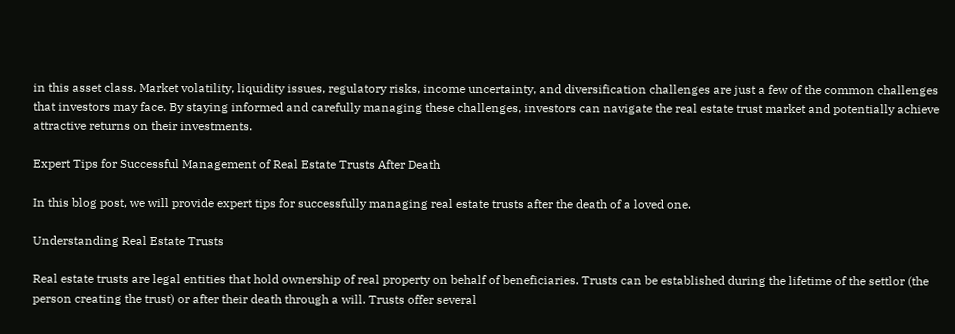in this asset class. Market volatility, liquidity issues, regulatory risks, income uncertainty, and diversification challenges are just a few of the common challenges that investors may face. By staying informed and carefully managing these challenges, investors can navigate the real estate trust market and potentially achieve attractive returns on their investments.

Expert Tips for Successful Management of Real Estate Trusts After Death

In this blog post, we will provide expert tips for successfully managing real estate trusts after the death of a loved one.

Understanding Real Estate Trusts

Real estate trusts are legal entities that hold ownership of real property on behalf of beneficiaries. Trusts can be established during the lifetime of the settlor (the person creating the trust) or after their death through a will. Trusts offer several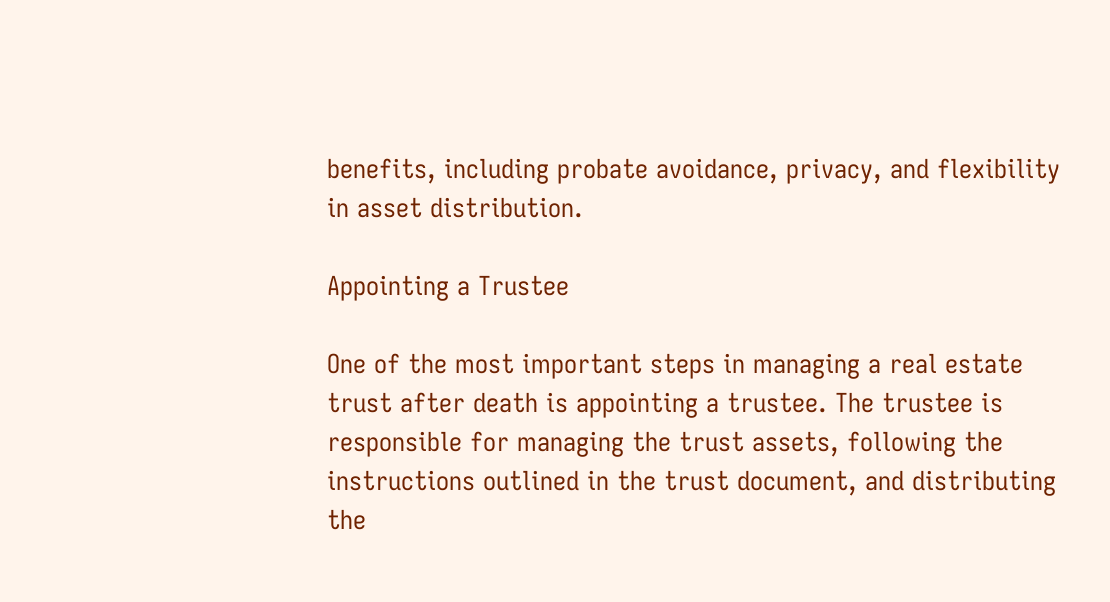benefits, including probate avoidance, privacy, and flexibility in asset distribution.

Appointing a Trustee

One of the most important steps in managing a real estate trust after death is appointing a trustee. The trustee is responsible for managing the trust assets, following the instructions outlined in the trust document, and distributing the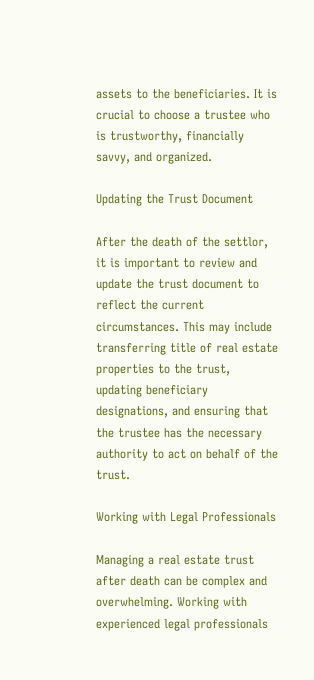assets to the beneficiaries. It is crucial to choose a trustee who is trustworthy, financially savvy, and organized.

Updating the Trust Document

After the death of the settlor, it is important to review and update the trust document to reflect the current circumstances. This may include transferring title of real estate properties to the trust, updating beneficiary designations, and ensuring that the trustee has the necessary authority to act on behalf of the trust.

Working with Legal Professionals

Managing a real estate trust after death can be complex and overwhelming. Working with experienced legal professionals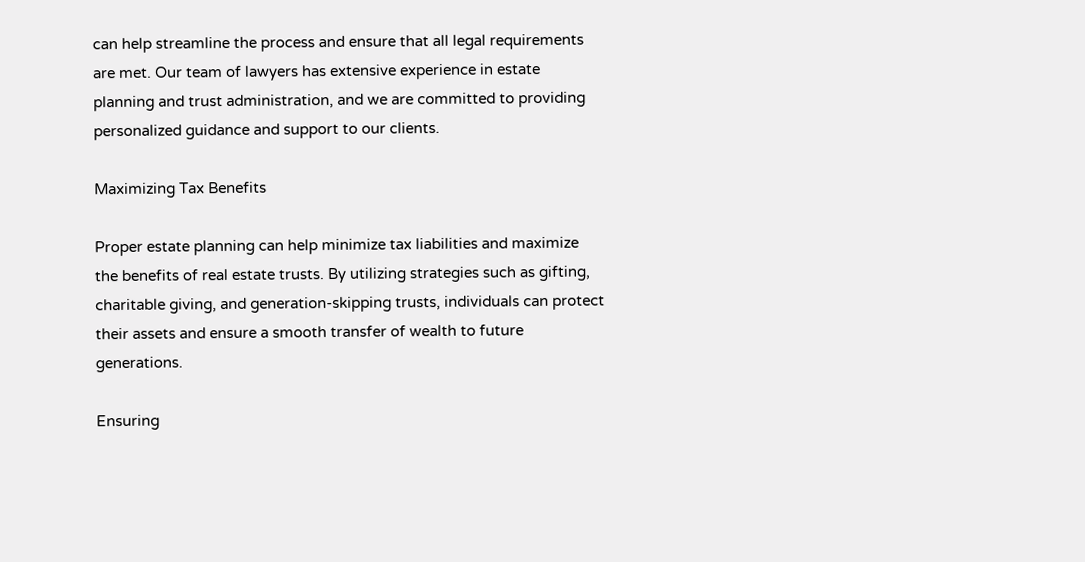can help streamline the process and ensure that all legal requirements are met. Our team of lawyers has extensive experience in estate planning and trust administration, and we are committed to providing personalized guidance and support to our clients.

Maximizing Tax Benefits

Proper estate planning can help minimize tax liabilities and maximize the benefits of real estate trusts. By utilizing strategies such as gifting, charitable giving, and generation-skipping trusts, individuals can protect their assets and ensure a smooth transfer of wealth to future generations.

Ensuring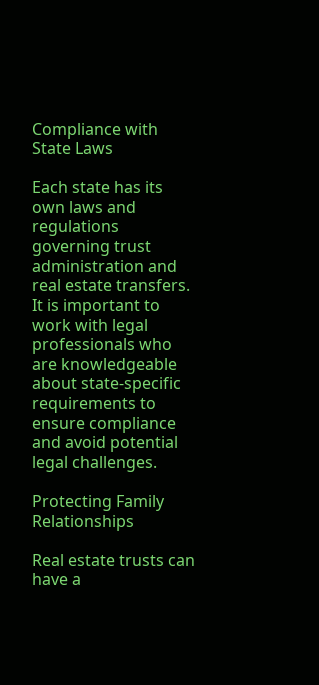Compliance with State Laws

Each state has its own laws and regulations governing trust administration and real estate transfers. It is important to work with legal professionals who are knowledgeable about state-specific requirements to ensure compliance and avoid potential legal challenges.

Protecting Family Relationships

Real estate trusts can have a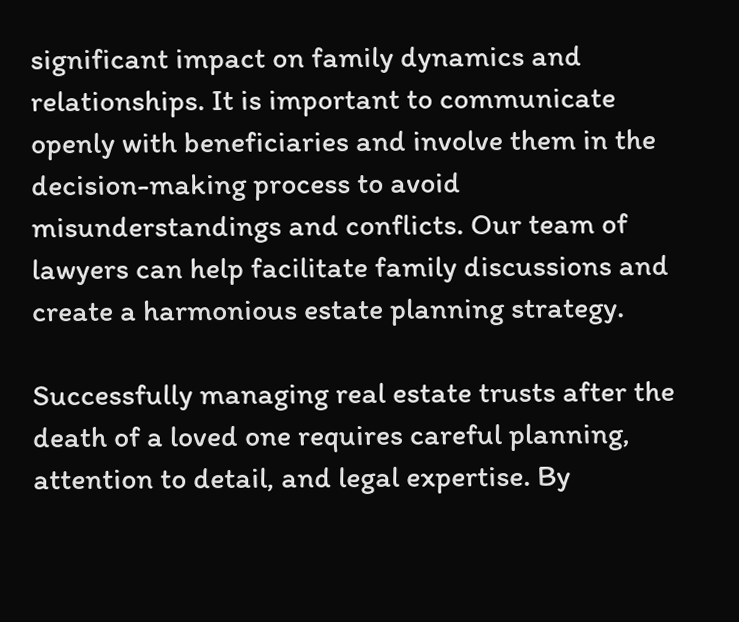significant impact on family dynamics and relationships. It is important to communicate openly with beneficiaries and involve them in the decision-making process to avoid misunderstandings and conflicts. Our team of lawyers can help facilitate family discussions and create a harmonious estate planning strategy.

Successfully managing real estate trusts after the death of a loved one requires careful planning, attention to detail, and legal expertise. By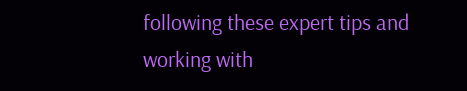following these expert tips and working with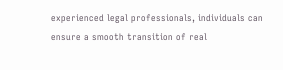experienced legal professionals, individuals can ensure a smooth transition of real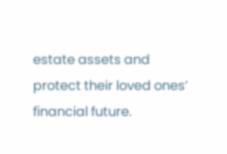estate assets and protect their loved ones’ financial future.